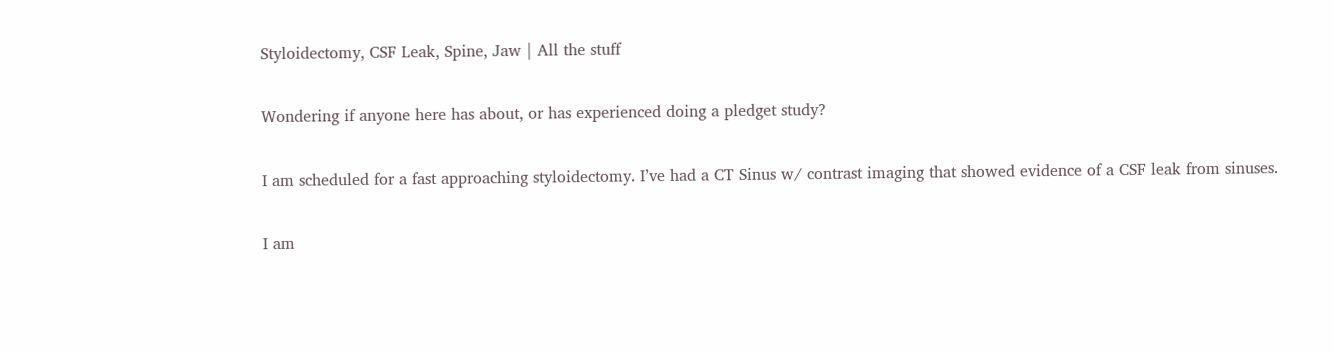Styloidectomy, CSF Leak, Spine, Jaw | All the stuff

Wondering if anyone here has about, or has experienced doing a pledget study?

I am scheduled for a fast approaching styloidectomy. I’ve had a CT Sinus w/ contrast imaging that showed evidence of a CSF leak from sinuses.

I am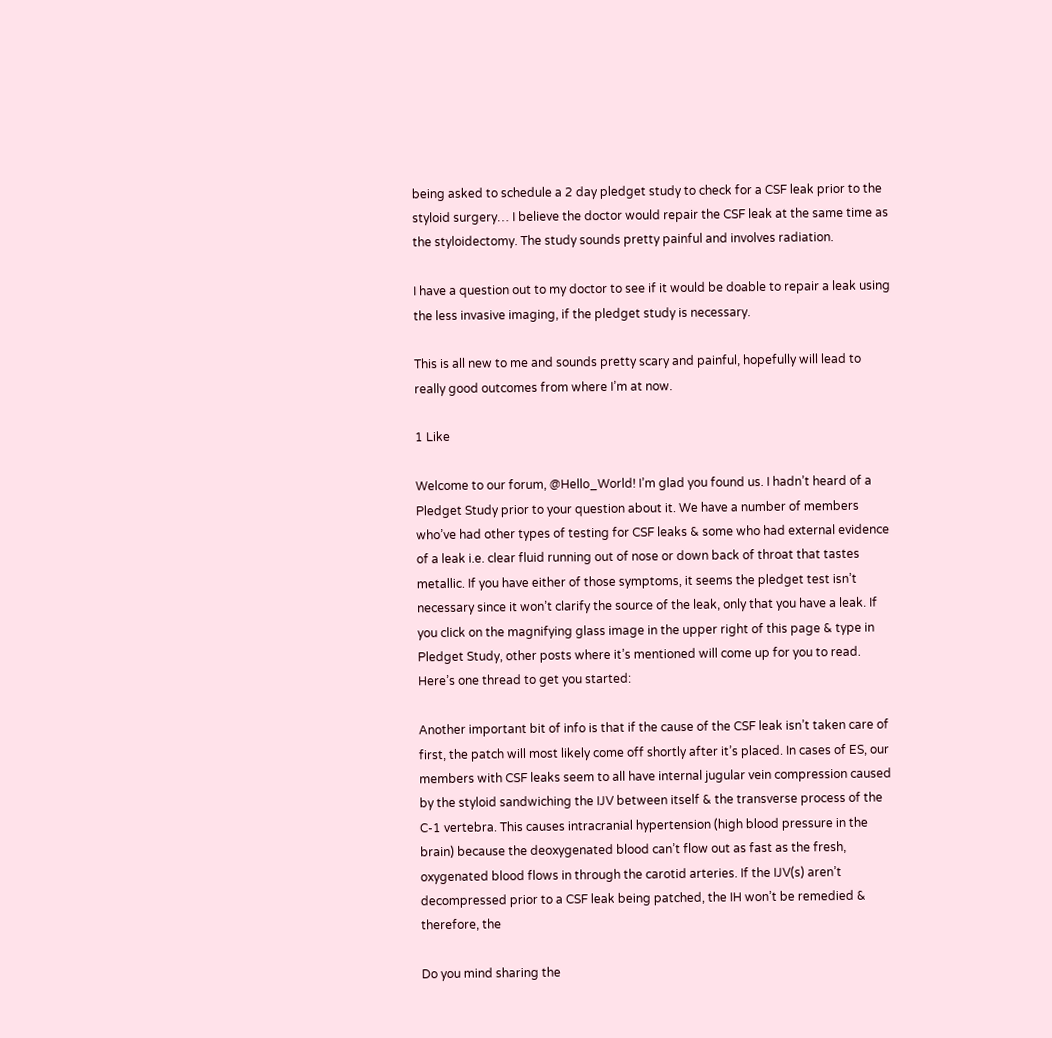being asked to schedule a 2 day pledget study to check for a CSF leak prior to the styloid surgery… I believe the doctor would repair the CSF leak at the same time as the styloidectomy. The study sounds pretty painful and involves radiation.

I have a question out to my doctor to see if it would be doable to repair a leak using the less invasive imaging, if the pledget study is necessary.

This is all new to me and sounds pretty scary and painful, hopefully will lead to really good outcomes from where I’m at now.

1 Like

Welcome to our forum, @Hello_World! I’m glad you found us. I hadn’t heard of a Pledget Study prior to your question about it. We have a number of members who’ve had other types of testing for CSF leaks & some who had external evidence of a leak i.e. clear fluid running out of nose or down back of throat that tastes metallic. If you have either of those symptoms, it seems the pledget test isn’t necessary since it won’t clarify the source of the leak, only that you have a leak. If you click on the magnifying glass image in the upper right of this page & type in Pledget Study, other posts where it’s mentioned will come up for you to read. Here’s one thread to get you started:

Another important bit of info is that if the cause of the CSF leak isn’t taken care of first, the patch will most likely come off shortly after it’s placed. In cases of ES, our members with CSF leaks seem to all have internal jugular vein compression caused by the styloid sandwiching the IJV between itself & the transverse process of the C-1 vertebra. This causes intracranial hypertension (high blood pressure in the brain) because the deoxygenated blood can’t flow out as fast as the fresh, oxygenated blood flows in through the carotid arteries. If the IJV(s) aren’t decompressed prior to a CSF leak being patched, the IH won’t be remedied & therefore, the

Do you mind sharing the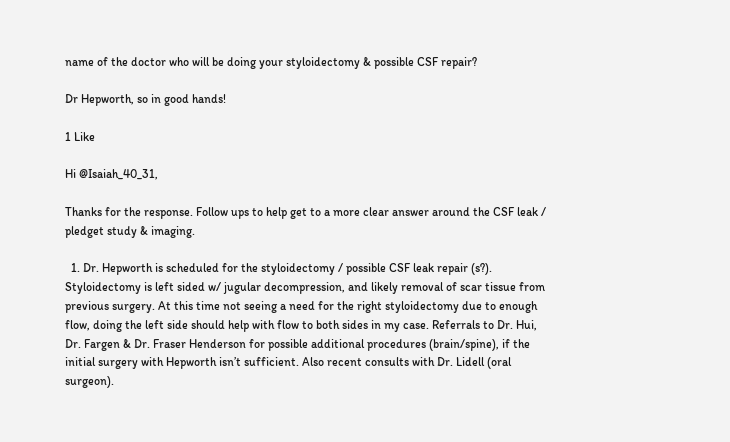name of the doctor who will be doing your styloidectomy & possible CSF repair?

Dr Hepworth, so in good hands!

1 Like

Hi @Isaiah_40_31,

Thanks for the response. Follow ups to help get to a more clear answer around the CSF leak / pledget study & imaging.

  1. Dr. Hepworth is scheduled for the styloidectomy / possible CSF leak repair (s?). Styloidectomy is left sided w/ jugular decompression, and likely removal of scar tissue from previous surgery. At this time not seeing a need for the right styloidectomy due to enough flow, doing the left side should help with flow to both sides in my case. Referrals to Dr. Hui, Dr. Fargen & Dr. Fraser Henderson for possible additional procedures (brain/spine), if the initial surgery with Hepworth isn’t sufficient. Also recent consults with Dr. Lidell (oral surgeon).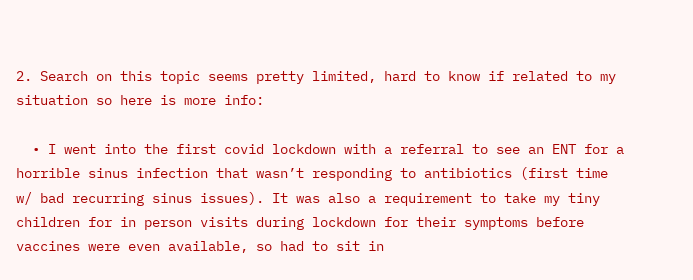2. Search on this topic seems pretty limited, hard to know if related to my situation so here is more info:

  • I went into the first covid lockdown with a referral to see an ENT for a horrible sinus infection that wasn’t responding to antibiotics (first time w/ bad recurring sinus issues). It was also a requirement to take my tiny children for in person visits during lockdown for their symptoms before vaccines were even available, so had to sit in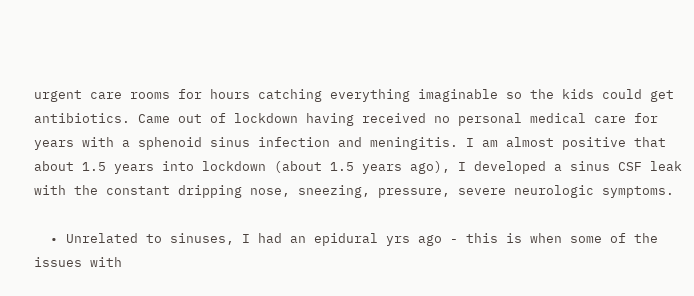urgent care rooms for hours catching everything imaginable so the kids could get antibiotics. Came out of lockdown having received no personal medical care for years with a sphenoid sinus infection and meningitis. I am almost positive that about 1.5 years into lockdown (about 1.5 years ago), I developed a sinus CSF leak with the constant dripping nose, sneezing, pressure, severe neurologic symptoms.

  • Unrelated to sinuses, I had an epidural yrs ago - this is when some of the issues with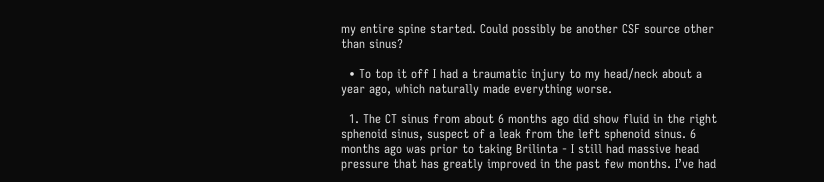my entire spine started. Could possibly be another CSF source other than sinus?

  • To top it off I had a traumatic injury to my head/neck about a year ago, which naturally made everything worse.

  1. The CT sinus from about 6 months ago did show fluid in the right sphenoid sinus, suspect of a leak from the left sphenoid sinus. 6 months ago was prior to taking Brilinta - I still had massive head pressure that has greatly improved in the past few months. I’ve had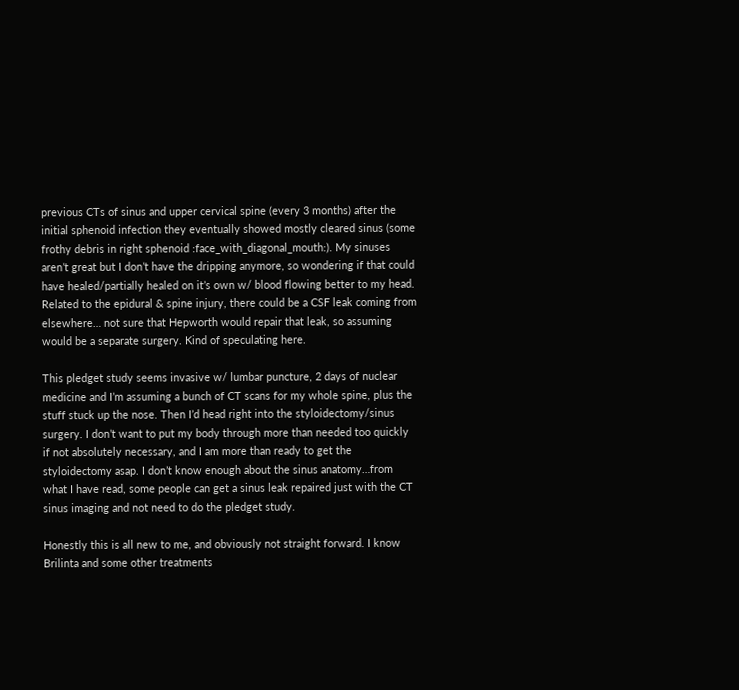previous CTs of sinus and upper cervical spine (every 3 months) after the initial sphenoid infection they eventually showed mostly cleared sinus (some frothy debris in right sphenoid :face_with_diagonal_mouth:). My sinuses aren’t great but I don’t have the dripping anymore, so wondering if that could have healed/partially healed on it’s own w/ blood flowing better to my head. Related to the epidural & spine injury, there could be a CSF leak coming from elsewhere… not sure that Hepworth would repair that leak, so assuming would be a separate surgery. Kind of speculating here.

This pledget study seems invasive w/ lumbar puncture, 2 days of nuclear medicine and I’m assuming a bunch of CT scans for my whole spine, plus the stuff stuck up the nose. Then I’d head right into the styloidectomy/sinus surgery. I don’t want to put my body through more than needed too quickly if not absolutely necessary, and I am more than ready to get the styloidectomy asap. I don’t know enough about the sinus anatomy…from what I have read, some people can get a sinus leak repaired just with the CT sinus imaging and not need to do the pledget study.

Honestly this is all new to me, and obviously not straight forward. I know Brilinta and some other treatments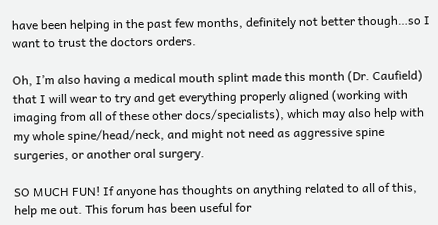have been helping in the past few months, definitely not better though…so I want to trust the doctors orders.

Oh, I’m also having a medical mouth splint made this month (Dr. Caufield) that I will wear to try and get everything properly aligned (working with imaging from all of these other docs/specialists), which may also help with my whole spine/head/neck, and might not need as aggressive spine surgeries, or another oral surgery.

SO MUCH FUN! If anyone has thoughts on anything related to all of this, help me out. This forum has been useful for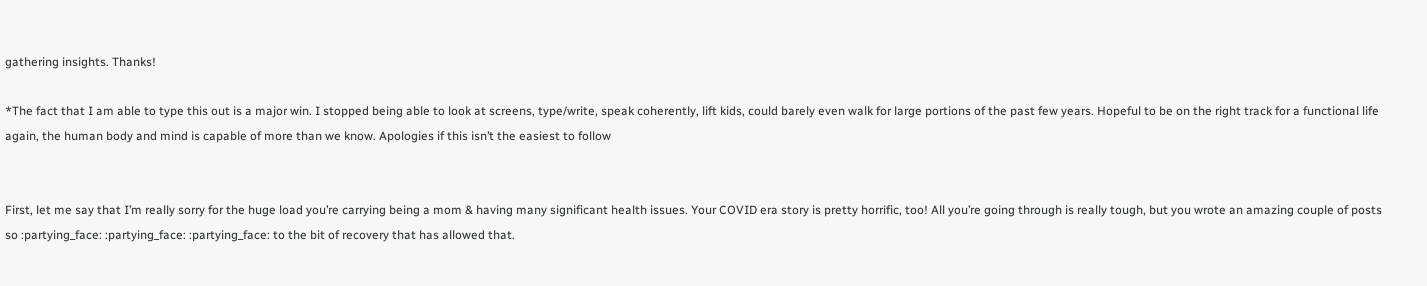gathering insights. Thanks!

*The fact that I am able to type this out is a major win. I stopped being able to look at screens, type/write, speak coherently, lift kids, could barely even walk for large portions of the past few years. Hopeful to be on the right track for a functional life again, the human body and mind is capable of more than we know. Apologies if this isn’t the easiest to follow


First, let me say that I’m really sorry for the huge load you’re carrying being a mom & having many significant health issues. Your COVID era story is pretty horrific, too! All you’re going through is really tough, but you wrote an amazing couple of posts so :partying_face: :partying_face: :partying_face: to the bit of recovery that has allowed that.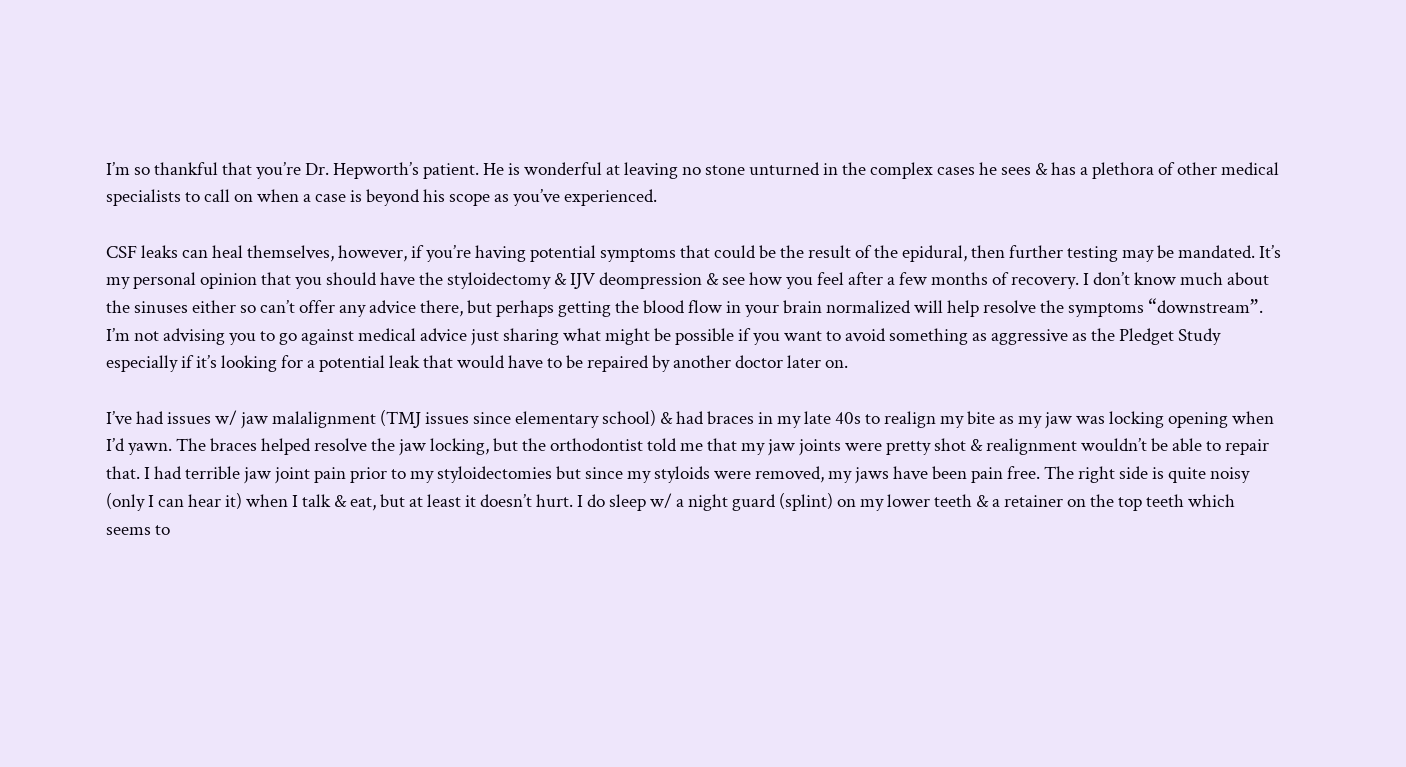I’m so thankful that you’re Dr. Hepworth’s patient. He is wonderful at leaving no stone unturned in the complex cases he sees & has a plethora of other medical specialists to call on when a case is beyond his scope as you’ve experienced.

CSF leaks can heal themselves, however, if you’re having potential symptoms that could be the result of the epidural, then further testing may be mandated. It’s my personal opinion that you should have the styloidectomy & IJV deompression & see how you feel after a few months of recovery. I don’t know much about the sinuses either so can’t offer any advice there, but perhaps getting the blood flow in your brain normalized will help resolve the symptoms “downstream”. I’m not advising you to go against medical advice just sharing what might be possible if you want to avoid something as aggressive as the Pledget Study especially if it’s looking for a potential leak that would have to be repaired by another doctor later on.

I’ve had issues w/ jaw malalignment (TMJ issues since elementary school) & had braces in my late 40s to realign my bite as my jaw was locking opening when I’d yawn. The braces helped resolve the jaw locking, but the orthodontist told me that my jaw joints were pretty shot & realignment wouldn’t be able to repair that. I had terrible jaw joint pain prior to my styloidectomies but since my styloids were removed, my jaws have been pain free. The right side is quite noisy (only I can hear it) when I talk & eat, but at least it doesn’t hurt. I do sleep w/ a night guard (splint) on my lower teeth & a retainer on the top teeth which seems to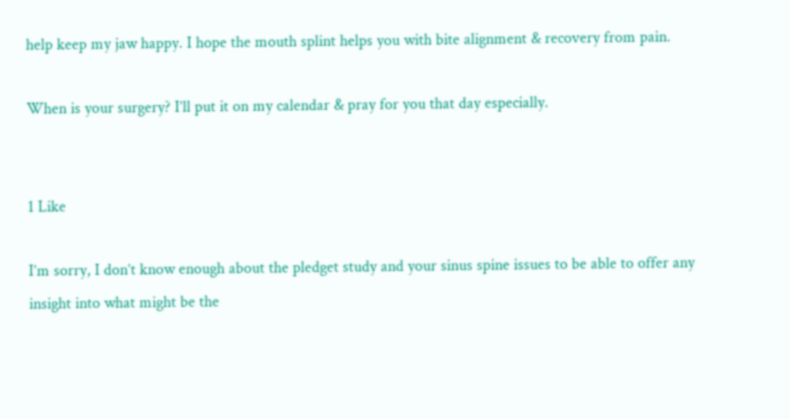help keep my jaw happy. I hope the mouth splint helps you with bite alignment & recovery from pain.

When is your surgery? I’ll put it on my calendar & pray for you that day especially.


1 Like

I’m sorry, I don’t know enough about the pledget study and your sinus spine issues to be able to offer any insight into what might be the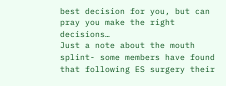best decision for you, but can pray you make the right decisions…
Just a note about the mouth splint- some members have found that following ES surgery their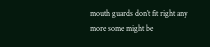mouth guards don’t fit right any more some might be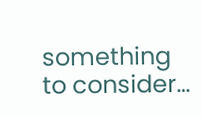something to consider…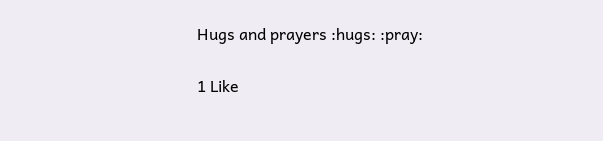Hugs and prayers :hugs: :pray:

1 Like